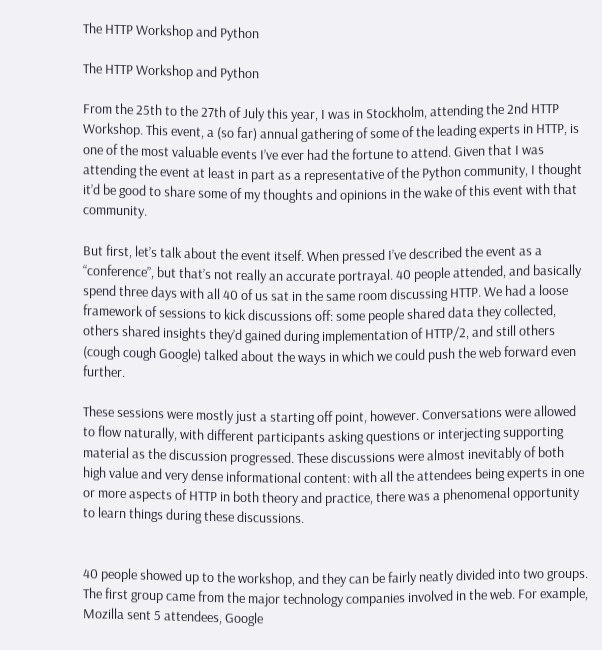The HTTP Workshop and Python

The HTTP Workshop and Python

From the 25th to the 27th of July this year, I was in Stockholm, attending the 2nd HTTP Workshop. This event, a (so far) annual gathering of some of the leading experts in HTTP, is one of the most valuable events I’ve ever had the fortune to attend. Given that I was attending the event at least in part as a representative of the Python community, I thought it’d be good to share some of my thoughts and opinions in the wake of this event with that community.

But first, let’s talk about the event itself. When pressed I’ve described the event as a “conference”, but that’s not really an accurate portrayal. 40 people attended, and basically spend three days with all 40 of us sat in the same room discussing HTTP. We had a loose framework of sessions to kick discussions off: some people shared data they collected, others shared insights they’d gained during implementation of HTTP/2, and still others (cough cough Google) talked about the ways in which we could push the web forward even further.

These sessions were mostly just a starting off point, however. Conversations were allowed to flow naturally, with different participants asking questions or interjecting supporting material as the discussion progressed. These discussions were almost inevitably of both high value and very dense informational content: with all the attendees being experts in one or more aspects of HTTP in both theory and practice, there was a phenomenal opportunity to learn things during these discussions.


40 people showed up to the workshop, and they can be fairly neatly divided into two groups. The first group came from the major technology companies involved in the web. For example, Mozilla sent 5 attendees, Google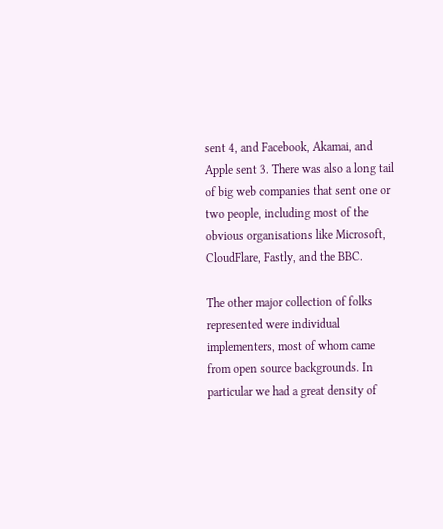sent 4, and Facebook, Akamai, and Apple sent 3. There was also a long tail of big web companies that sent one or two people, including most of the obvious organisations like Microsoft, CloudFlare, Fastly, and the BBC.

The other major collection of folks represented were individual implementers, most of whom came from open source backgrounds. In particular we had a great density of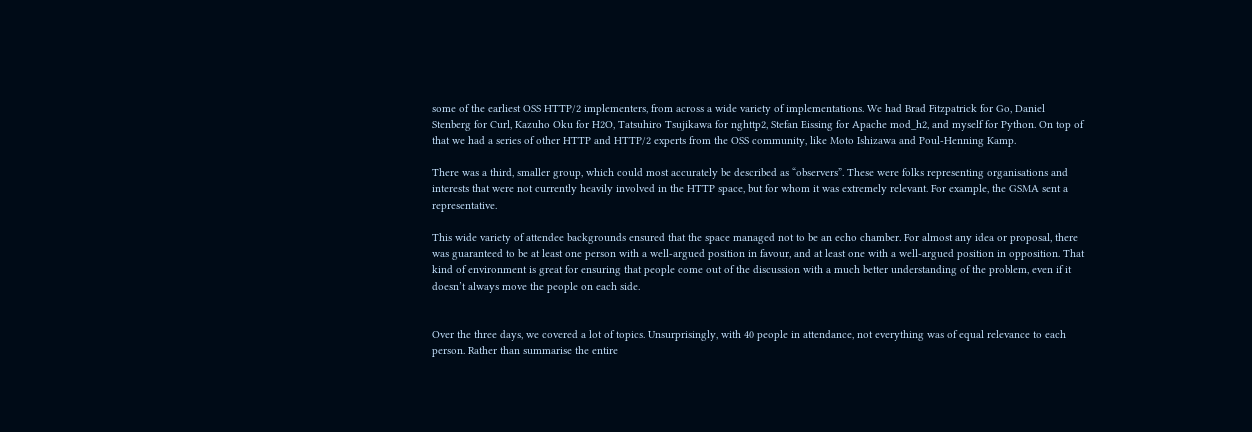some of the earliest OSS HTTP/2 implementers, from across a wide variety of implementations. We had Brad Fitzpatrick for Go, Daniel Stenberg for Curl, Kazuho Oku for H2O, Tatsuhiro Tsujikawa for nghttp2, Stefan Eissing for Apache mod_h2, and myself for Python. On top of that we had a series of other HTTP and HTTP/2 experts from the OSS community, like Moto Ishizawa and Poul-Henning Kamp.

There was a third, smaller group, which could most accurately be described as “observers”. These were folks representing organisations and interests that were not currently heavily involved in the HTTP space, but for whom it was extremely relevant. For example, the GSMA sent a representative.

This wide variety of attendee backgrounds ensured that the space managed not to be an echo chamber. For almost any idea or proposal, there was guaranteed to be at least one person with a well-argued position in favour, and at least one with a well-argued position in opposition. That kind of environment is great for ensuring that people come out of the discussion with a much better understanding of the problem, even if it doesn’t always move the people on each side.


Over the three days, we covered a lot of topics. Unsurprisingly, with 40 people in attendance, not everything was of equal relevance to each person. Rather than summarise the entire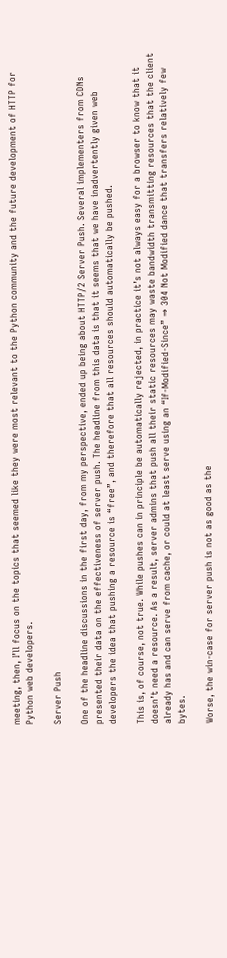meeting, then, I’ll focus on the topics that seemed like they were most relevant to the Python community and the future development of HTTP for Python web developers.

Server Push

One of the headline discussions in the first day, from my perspective, ended up being about HTTP/2 Server Push. Several implementers from CDNs presented their data on the effectiveness of server push. The headline from this data is that it seems that we have inadvertently given web developers the idea that pushing a resource is “free”, and therefore that all resources should automatically be pushed.

This is, of course, not true. While pushes can in principle be automatically rejected, in practice it’s not always easy for a browser to know that it doesn’t need a resource. As a result, server admins that push all their static resources may waste bandwidth transmitting resources that the client already has and can serve from cache, or could at least serve using an “If-Modified-Since” ⇒ 304 Not Modified dance that transfers relatively few bytes.

Worse, the win-case for server push is not as good as the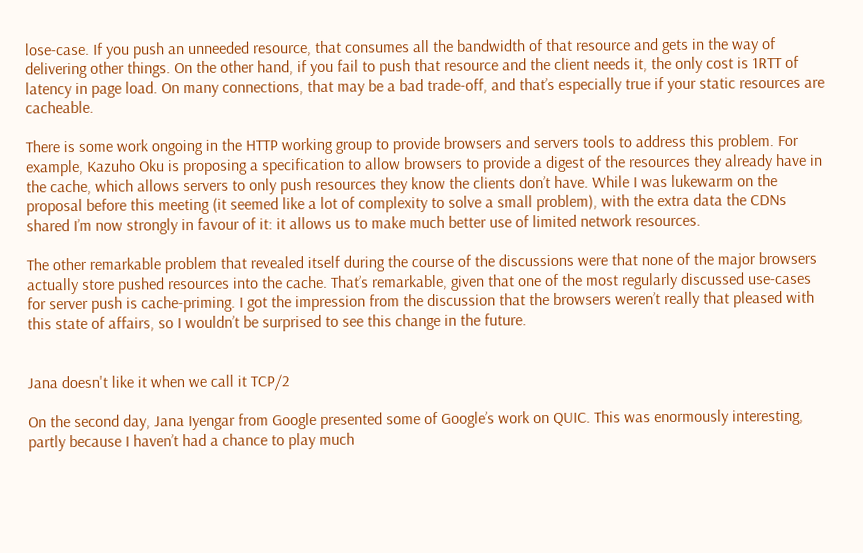lose-case. If you push an unneeded resource, that consumes all the bandwidth of that resource and gets in the way of delivering other things. On the other hand, if you fail to push that resource and the client needs it, the only cost is 1RTT of latency in page load. On many connections, that may be a bad trade-off, and that’s especially true if your static resources are cacheable.

There is some work ongoing in the HTTP working group to provide browsers and servers tools to address this problem. For example, Kazuho Oku is proposing a specification to allow browsers to provide a digest of the resources they already have in the cache, which allows servers to only push resources they know the clients don’t have. While I was lukewarm on the proposal before this meeting (it seemed like a lot of complexity to solve a small problem), with the extra data the CDNs shared I’m now strongly in favour of it: it allows us to make much better use of limited network resources.

The other remarkable problem that revealed itself during the course of the discussions were that none of the major browsers actually store pushed resources into the cache. That’s remarkable, given that one of the most regularly discussed use-cases for server push is cache-priming. I got the impression from the discussion that the browsers weren’t really that pleased with this state of affairs, so I wouldn’t be surprised to see this change in the future.


Jana doesn't like it when we call it TCP/2

On the second day, Jana Iyengar from Google presented some of Google’s work on QUIC. This was enormously interesting, partly because I haven’t had a chance to play much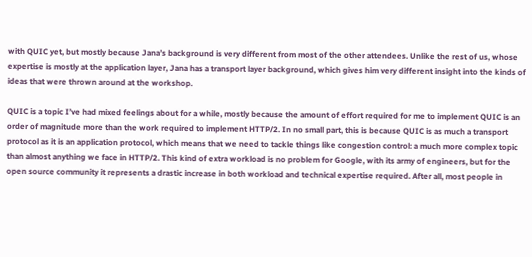with QUIC yet, but mostly because Jana’s background is very different from most of the other attendees. Unlike the rest of us, whose expertise is mostly at the application layer, Jana has a transport layer background, which gives him very different insight into the kinds of ideas that were thrown around at the workshop.

QUIC is a topic I’ve had mixed feelings about for a while, mostly because the amount of effort required for me to implement QUIC is an order of magnitude more than the work required to implement HTTP/2. In no small part, this is because QUIC is as much a transport protocol as it is an application protocol, which means that we need to tackle things like congestion control: a much more complex topic than almost anything we face in HTTP/2. This kind of extra workload is no problem for Google, with its army of engineers, but for the open source community it represents a drastic increase in both workload and technical expertise required. After all, most people in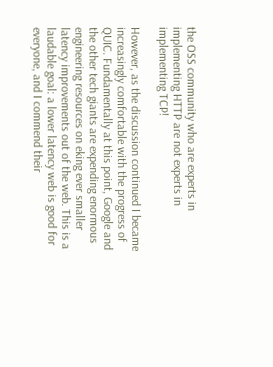the OSS community who are experts in implementing HTTP are not experts in implementing TCP!

However, as the discussion continued I became increasingly comfortable with the progress of QUIC. Fundamentally at this point, Google and the other tech giants are expending enormous engineering resources on eking ever smaller latency improvements out of the web. This is a laudable goal: a lower latency web is good for everyone, and I commend their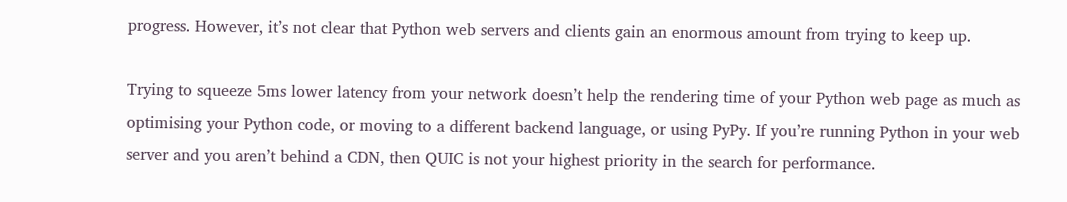progress. However, it’s not clear that Python web servers and clients gain an enormous amount from trying to keep up.

Trying to squeeze 5ms lower latency from your network doesn’t help the rendering time of your Python web page as much as optimising your Python code, or moving to a different backend language, or using PyPy. If you’re running Python in your web server and you aren’t behind a CDN, then QUIC is not your highest priority in the search for performance.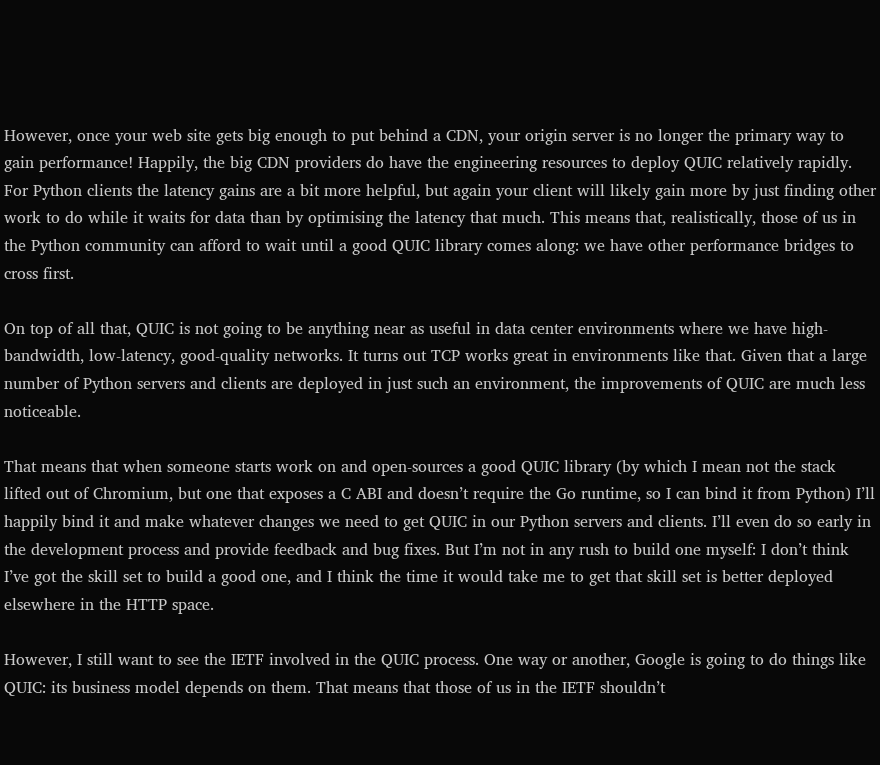However, once your web site gets big enough to put behind a CDN, your origin server is no longer the primary way to gain performance! Happily, the big CDN providers do have the engineering resources to deploy QUIC relatively rapidly. For Python clients the latency gains are a bit more helpful, but again your client will likely gain more by just finding other work to do while it waits for data than by optimising the latency that much. This means that, realistically, those of us in the Python community can afford to wait until a good QUIC library comes along: we have other performance bridges to cross first.

On top of all that, QUIC is not going to be anything near as useful in data center environments where we have high-bandwidth, low-latency, good-quality networks. It turns out TCP works great in environments like that. Given that a large number of Python servers and clients are deployed in just such an environment, the improvements of QUIC are much less noticeable.

That means that when someone starts work on and open-sources a good QUIC library (by which I mean not the stack lifted out of Chromium, but one that exposes a C ABI and doesn’t require the Go runtime, so I can bind it from Python) I’ll happily bind it and make whatever changes we need to get QUIC in our Python servers and clients. I’ll even do so early in the development process and provide feedback and bug fixes. But I’m not in any rush to build one myself: I don’t think I’ve got the skill set to build a good one, and I think the time it would take me to get that skill set is better deployed elsewhere in the HTTP space.

However, I still want to see the IETF involved in the QUIC process. One way or another, Google is going to do things like QUIC: its business model depends on them. That means that those of us in the IETF shouldn’t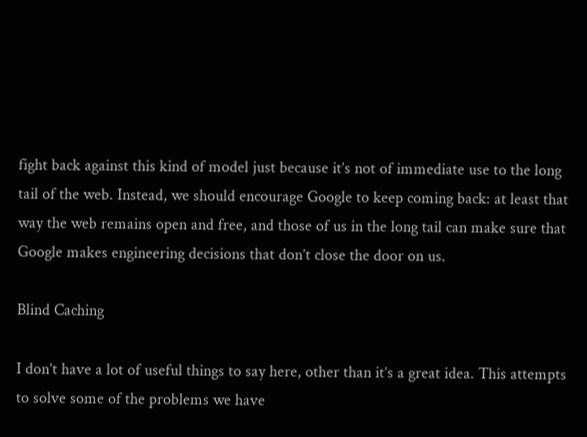fight back against this kind of model just because it’s not of immediate use to the long tail of the web. Instead, we should encourage Google to keep coming back: at least that way the web remains open and free, and those of us in the long tail can make sure that Google makes engineering decisions that don’t close the door on us.

Blind Caching

I don’t have a lot of useful things to say here, other than it’s a great idea. This attempts to solve some of the problems we have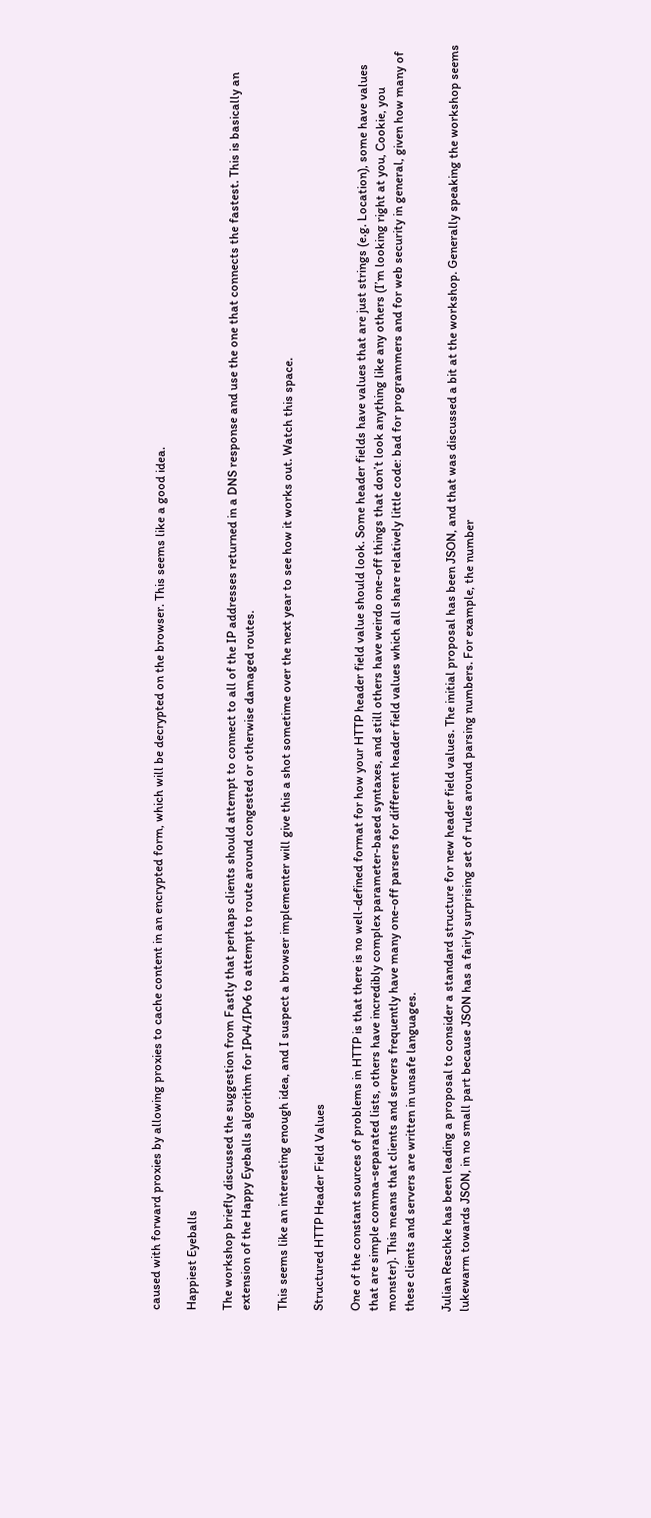caused with forward proxies by allowing proxies to cache content in an encrypted form, which will be decrypted on the browser. This seems like a good idea.

Happiest Eyeballs

The workshop briefly discussed the suggestion from Fastly that perhaps clients should attempt to connect to all of the IP addresses returned in a DNS response and use the one that connects the fastest. This is basically an extension of the Happy Eyeballs algorithm for IPv4/IPv6 to attempt to route around congested or otherwise damaged routes.

This seems like an interesting enough idea, and I suspect a browser implementer will give this a shot sometime over the next year to see how it works out. Watch this space.

Structured HTTP Header Field Values

One of the constant sources of problems in HTTP is that there is no well-defined format for how your HTTP header field value should look. Some header fields have values that are just strings (e.g. Location), some have values that are simple comma-separated lists, others have incredibly complex parameter-based syntaxes, and still others have weirdo one-off things that don’t look anything like any others (I’m looking right at you, Cookie, you monster). This means that clients and servers frequently have many one-off parsers for different header field values which all share relatively little code: bad for programmers and for web security in general, given how many of these clients and servers are written in unsafe languages.

Julian Reschke has been leading a proposal to consider a standard structure for new header field values. The initial proposal has been JSON, and that was discussed a bit at the workshop. Generally speaking the workshop seems lukewarm towards JSON, in no small part because JSON has a fairly surprising set of rules around parsing numbers. For example, the number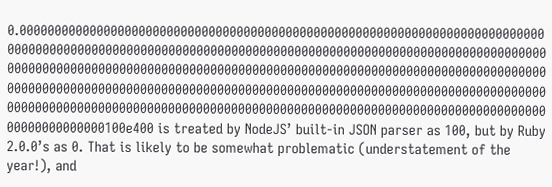0.0000000000000000000000000000000000000000000000000000000000000000000000000000000000000000000000000000000000000000000000000000000000000000000000000000000000000000000000000000000000000000000000000000000000000000000000000000000000000000000000000000000000000000000000000000000000000000000000000000000000000000000000000000000000000000000000000000000000000000000000000000000000000000000000000000000000000100e400 is treated by NodeJS’ built-in JSON parser as 100, but by Ruby 2.0.0’s as 0. That is likely to be somewhat problematic (understatement of the year!), and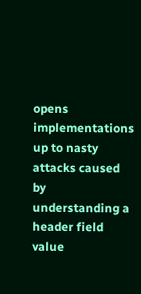opens implementations up to nasty attacks caused by understanding a header field value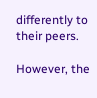differently to their peers.

However, the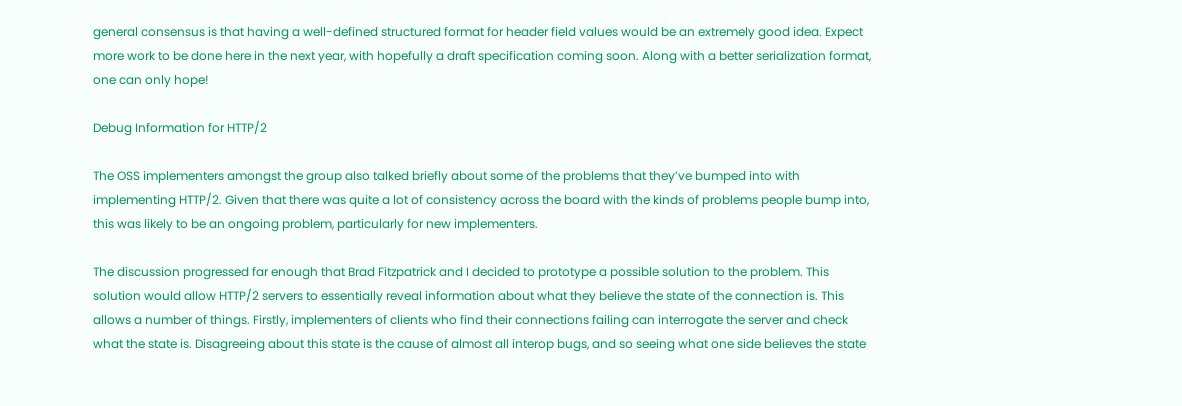general consensus is that having a well-defined structured format for header field values would be an extremely good idea. Expect more work to be done here in the next year, with hopefully a draft specification coming soon. Along with a better serialization format, one can only hope!

Debug Information for HTTP/2

The OSS implementers amongst the group also talked briefly about some of the problems that they’ve bumped into with implementing HTTP/2. Given that there was quite a lot of consistency across the board with the kinds of problems people bump into, this was likely to be an ongoing problem, particularly for new implementers.

The discussion progressed far enough that Brad Fitzpatrick and I decided to prototype a possible solution to the problem. This solution would allow HTTP/2 servers to essentially reveal information about what they believe the state of the connection is. This allows a number of things. Firstly, implementers of clients who find their connections failing can interrogate the server and check what the state is. Disagreeing about this state is the cause of almost all interop bugs, and so seeing what one side believes the state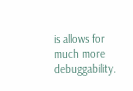is allows for much more debuggability.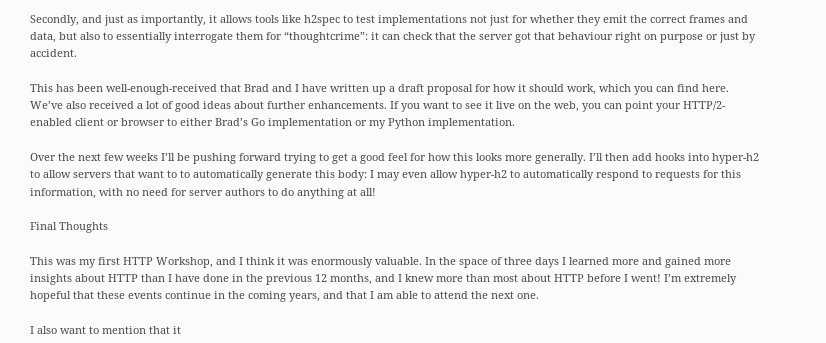Secondly, and just as importantly, it allows tools like h2spec to test implementations not just for whether they emit the correct frames and data, but also to essentially interrogate them for “thoughtcrime”: it can check that the server got that behaviour right on purpose or just by accident.

This has been well-enough-received that Brad and I have written up a draft proposal for how it should work, which you can find here. We’ve also received a lot of good ideas about further enhancements. If you want to see it live on the web, you can point your HTTP/2-enabled client or browser to either Brad’s Go implementation or my Python implementation.

Over the next few weeks I’ll be pushing forward trying to get a good feel for how this looks more generally. I’ll then add hooks into hyper-h2 to allow servers that want to to automatically generate this body: I may even allow hyper-h2 to automatically respond to requests for this information, with no need for server authors to do anything at all!

Final Thoughts

This was my first HTTP Workshop, and I think it was enormously valuable. In the space of three days I learned more and gained more insights about HTTP than I have done in the previous 12 months, and I knew more than most about HTTP before I went! I’m extremely hopeful that these events continue in the coming years, and that I am able to attend the next one.

I also want to mention that it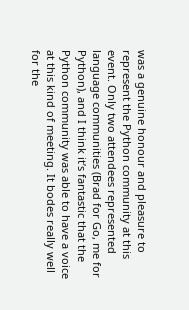was a genuine honour and pleasure to represent the Python community at this event. Only two attendees represented language communities (Brad for Go, me for Python), and I think it’s fantastic that the Python community was able to have a voice at this kind of meeting. It bodes really well for the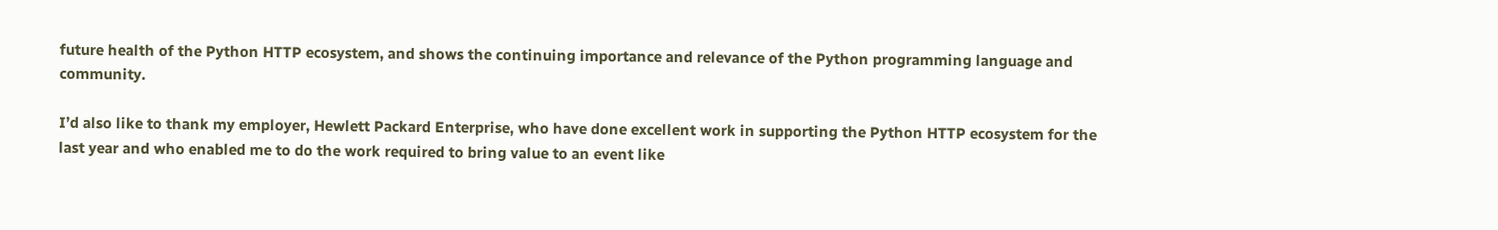future health of the Python HTTP ecosystem, and shows the continuing importance and relevance of the Python programming language and community.

I’d also like to thank my employer, Hewlett Packard Enterprise, who have done excellent work in supporting the Python HTTP ecosystem for the last year and who enabled me to do the work required to bring value to an event like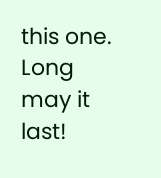this one. Long may it last!